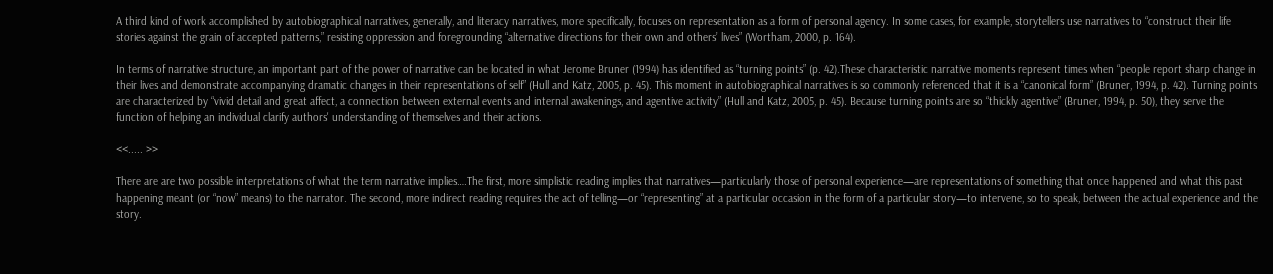A third kind of work accomplished by autobiographical narratives, generally, and literacy narratives, more specifically, focuses on representation as a form of personal agency. In some cases, for example, storytellers use narratives to “construct their life stories against the grain of accepted patterns,” resisting oppression and foregrounding “alternative directions for their own and others’ lives” (Wortham, 2000, p. 164).

In terms of narrative structure, an important part of the power of narrative can be located in what Jerome Bruner (1994) has identified as “turning points” (p. 42).These characteristic narrative moments represent times when “people report sharp change in their lives and demonstrate accompanying dramatic changes in their representations of self” (Hull and Katz, 2005, p. 45). This moment in autobiographical narratives is so commonly referenced that it is a “canonical form” (Bruner, 1994, p. 42). Turning points are characterized by “vivid detail and great affect, a connection between external events and internal awakenings, and agentive activity” (Hull and Katz, 2005, p. 45). Because turning points are so “thickly agentive” (Bruner, 1994, p. 50), they serve the function of helping an individual clarify authors' understanding of themselves and their actions.

<<..... >>

There are are two possible interpretations of what the term narrative implies….The first, more simplistic reading implies that narratives—particularly those of personal experience—are representations of something that once happened and what this past happening meant (or “now” means) to the narrator. The second, more indirect reading requires the act of telling—or “representing” at a particular occasion in the form of a particular story—to intervene, so to speak, between the actual experience and the story.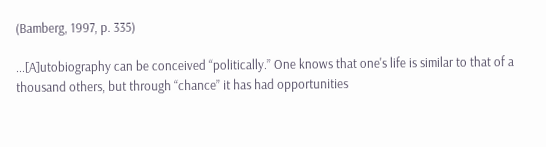(Bamberg, 1997, p. 335)

...[A]utobiography can be conceived “politically.” One knows that one's life is similar to that of a thousand others, but through “chance” it has had opportunities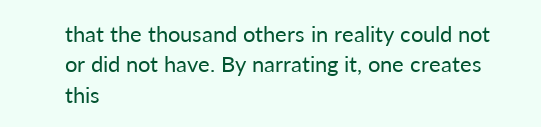that the thousand others in reality could not or did not have. By narrating it, one creates this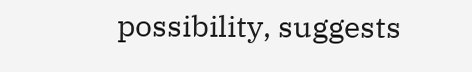possibility, suggests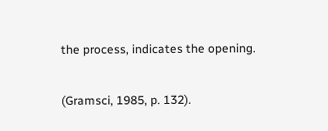the process, indicates the opening.

(Gramsci, 1985, p. 132).